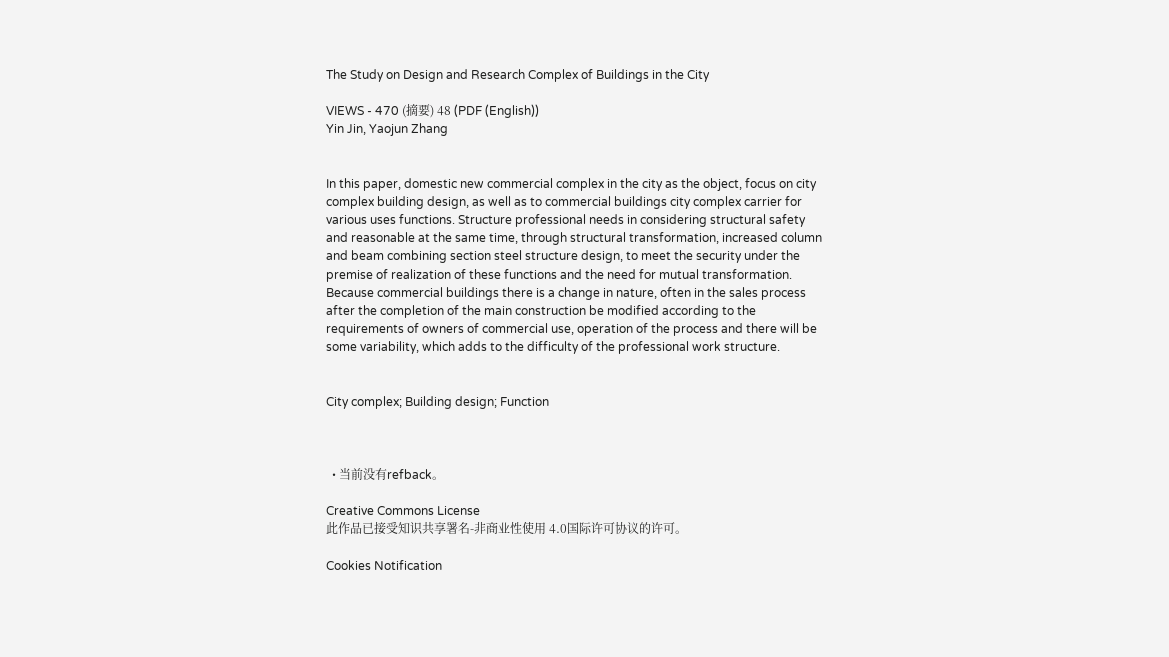The Study on Design and Research Complex of Buildings in the City

VIEWS - 470 (摘要) 48 (PDF (English))
Yin Jin, Yaojun Zhang


In this paper, domestic new commercial complex in the city as the object, focus on city complex building design, as well as to commercial buildings city complex carrier for various uses functions. Structure professional needs in considering structural safety and reasonable at the same time, through structural transformation, increased column and beam combining section steel structure design, to meet the security under the premise of realization of these functions and the need for mutual transformation. Because commercial buildings there is a change in nature, often in the sales process after the completion of the main construction be modified according to the requirements of owners of commercial use, operation of the process and there will be some variability, which adds to the difficulty of the professional work structure.


City complex; Building design; Function



  • 当前没有refback。

Creative Commons License
此作品已接受知识共享署名-非商业性使用 4.0国际许可协议的许可。

Cookies Notification